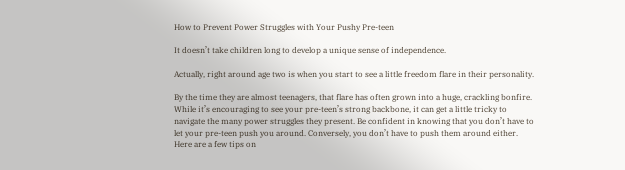How to Prevent Power Struggles with Your Pushy Pre-teen

It doesn’t take children long to develop a unique sense of independence.

Actually, right around age two is when you start to see a little freedom flare in their personality.

By the time they are almost teenagers, that flare has often grown into a huge, crackling bonfire. While it’s encouraging to see your pre-teen’s strong backbone, it can get a little tricky to navigate the many power struggles they present. Be confident in knowing that you don’t have to let your pre-teen push you around. Conversely, you don’t have to push them around either. Here are a few tips on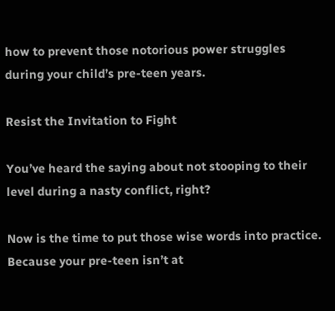how to prevent those notorious power struggles during your child’s pre-teen years.

Resist the Invitation to Fight

You’ve heard the saying about not stooping to their level during a nasty conflict, right?

Now is the time to put those wise words into practice. Because your pre-teen isn’t at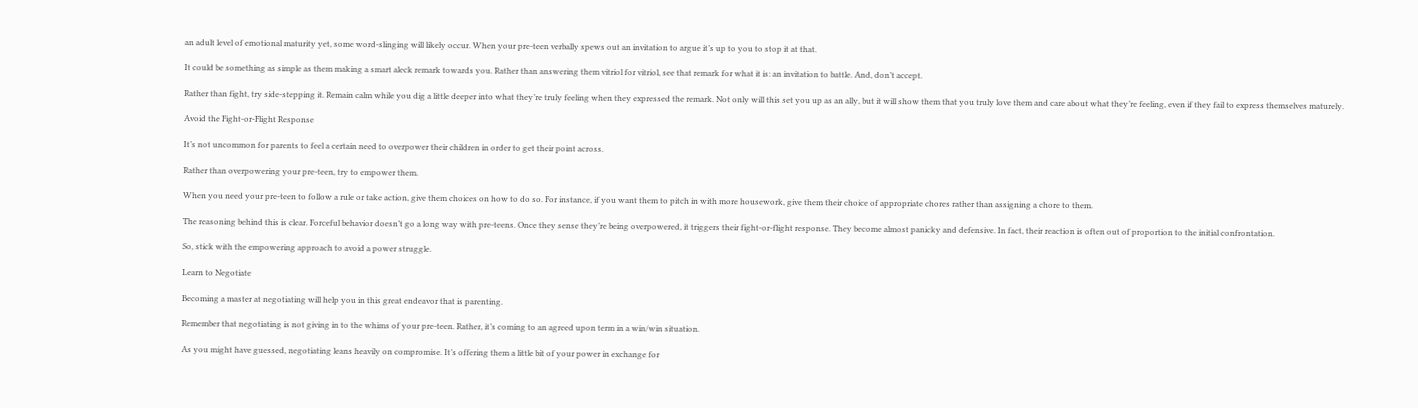an adult level of emotional maturity yet, some word-slinging will likely occur. When your pre-teen verbally spews out an invitation to argue it’s up to you to stop it at that.

It could be something as simple as them making a smart aleck remark towards you. Rather than answering them vitriol for vitriol, see that remark for what it is: an invitation to battle. And, don’t accept.

Rather than fight, try side-stepping it. Remain calm while you dig a little deeper into what they’re truly feeling when they expressed the remark. Not only will this set you up as an ally, but it will show them that you truly love them and care about what they’re feeling, even if they fail to express themselves maturely.

Avoid the Fight-or-Flight Response

It’s not uncommon for parents to feel a certain need to overpower their children in order to get their point across.

Rather than overpowering your pre-teen, try to empower them.

When you need your pre-teen to follow a rule or take action, give them choices on how to do so. For instance, if you want them to pitch in with more housework, give them their choice of appropriate chores rather than assigning a chore to them.

The reasoning behind this is clear. Forceful behavior doesn’t go a long way with pre-teens. Once they sense they’re being overpowered, it triggers their fight-or-flight response. They become almost panicky and defensive. In fact, their reaction is often out of proportion to the initial confrontation.

So, stick with the empowering approach to avoid a power struggle.

Learn to Negotiate

Becoming a master at negotiating will help you in this great endeavor that is parenting.

Remember that negotiating is not giving in to the whims of your pre-teen. Rather, it’s coming to an agreed upon term in a win/win situation.

As you might have guessed, negotiating leans heavily on compromise. It’s offering them a little bit of your power in exchange for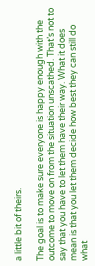a little bit of theirs.

The goal is to make sure everyone is happy enough with the outcome to move on from the situation unscathed. That’s not to say that you have to let them have their way. What it does mean is that you let them decide how best they can still do what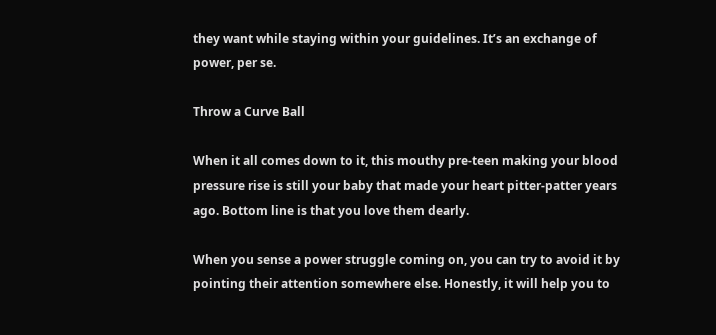they want while staying within your guidelines. It’s an exchange of power, per se.

Throw a Curve Ball

When it all comes down to it, this mouthy pre-teen making your blood pressure rise is still your baby that made your heart pitter-patter years ago. Bottom line is that you love them dearly.

When you sense a power struggle coming on, you can try to avoid it by pointing their attention somewhere else. Honestly, it will help you to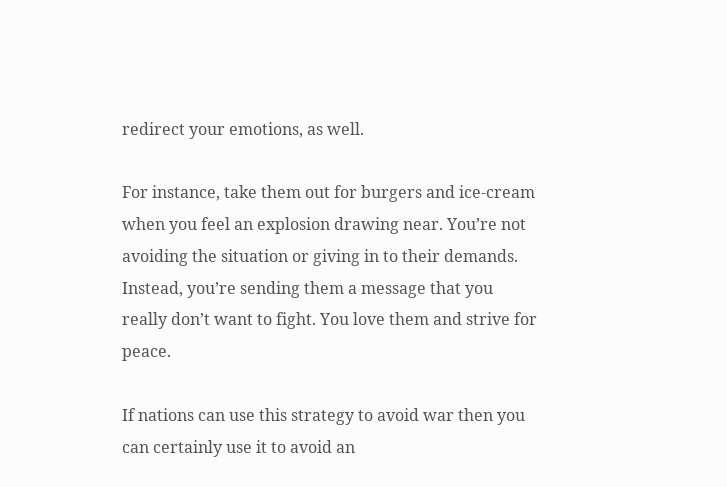redirect your emotions, as well.

For instance, take them out for burgers and ice-cream when you feel an explosion drawing near. You’re not avoiding the situation or giving in to their demands. Instead, you’re sending them a message that you really don’t want to fight. You love them and strive for peace.

If nations can use this strategy to avoid war then you can certainly use it to avoid an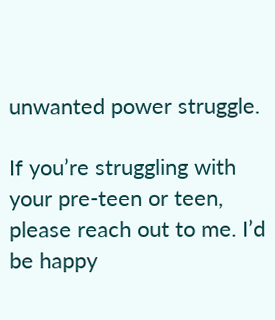unwanted power struggle.

If you’re struggling with your pre-teen or teen, please reach out to me. I’d be happy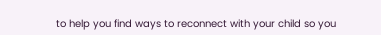to help you find ways to reconnect with your child so you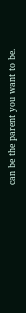can be the parent you want to be.